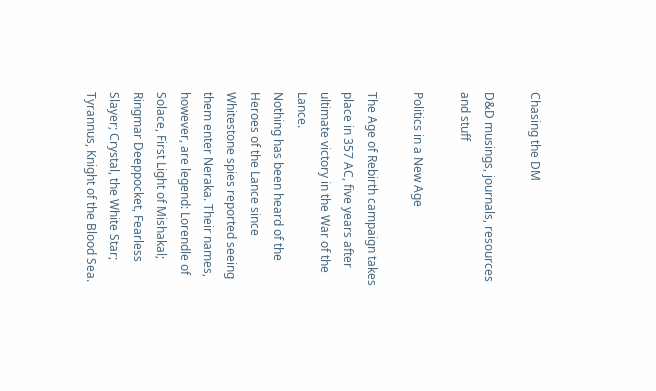Chasing the DM

D&D musings, journals, resources and stuff

Politics in a New Age

The Age of Rebirth campaign takes place in 357 AC, five years after ultimate victory in the War of the Lance.
Nothing has been heard of the Heroes of the Lance since Whitestone spies reported seeing them enter Neraka. Their names, however, are legend: Lorendle of Solace, First Light of Mishakal; Ringmar Deeppocket, Fearless Slayer; Crystal, the White Star; Tyrannus, Knight of the Blood Sea.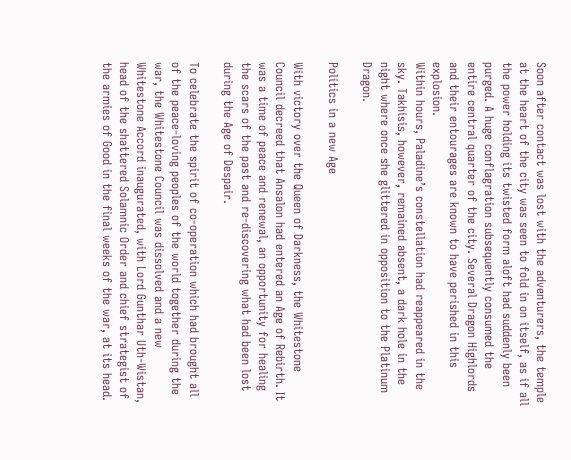Soon after contact was lost with the adventurers, the temple at the heart of the city was seen to fold in on itself, as if all the power holding its twisted form aloft had suddenly been purged. A huge conflagration subsequently consumed the entire central quarter of the city. Several Dragon Highlords and their entourages are known to have perished in this explosion.
Within hours, Paladine’s constellation had reappeared in the sky. Takhisis, however, remained absent, a dark hole in the night where once she glittered in opposition to the Platinum Dragon.

Politics in a new Age

With victory over the Queen of Darkness, the Whitestone Council decreed that Ansalon had entered an Age of Rebirth. It was a time of peace and renewal, an opportunity for healing the scars of the past and re-discovering what had been lost during the Age of Despair.

To celebrate the spirit of co-operation which had brought all of the peace-loving peoples of the world together during the war, the Whitestone Council was dissolved and a new Whitestone Accord inaugurated, with Lord Gunthar Uth-Wistan, head of the shattered Solamnic Order and chief strategist of the armies of Good in the final weeks of the war, at its head.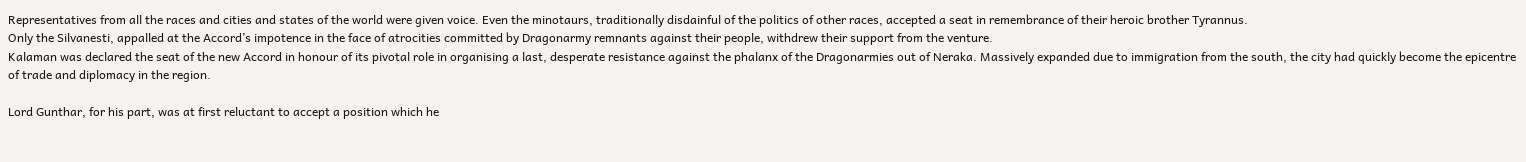Representatives from all the races and cities and states of the world were given voice. Even the minotaurs, traditionally disdainful of the politics of other races, accepted a seat in remembrance of their heroic brother Tyrannus.
Only the Silvanesti, appalled at the Accord’s impotence in the face of atrocities committed by Dragonarmy remnants against their people, withdrew their support from the venture.
Kalaman was declared the seat of the new Accord in honour of its pivotal role in organising a last, desperate resistance against the phalanx of the Dragonarmies out of Neraka. Massively expanded due to immigration from the south, the city had quickly become the epicentre of trade and diplomacy in the region.

Lord Gunthar, for his part, was at first reluctant to accept a position which he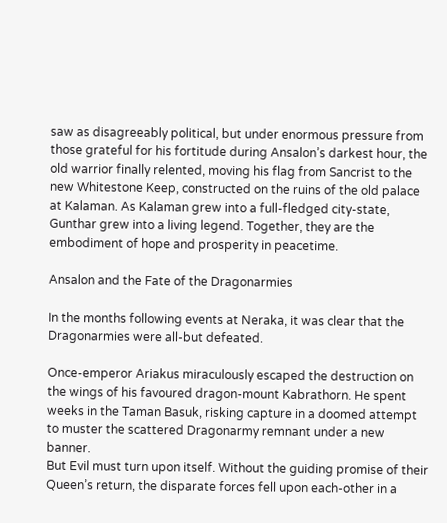saw as disagreeably political, but under enormous pressure from those grateful for his fortitude during Ansalon’s darkest hour, the old warrior finally relented, moving his flag from Sancrist to the new Whitestone Keep, constructed on the ruins of the old palace at Kalaman. As Kalaman grew into a full-fledged city-state, Gunthar grew into a living legend. Together, they are the embodiment of hope and prosperity in peacetime.

Ansalon and the Fate of the Dragonarmies

In the months following events at Neraka, it was clear that the Dragonarmies were all-but defeated.

Once-emperor Ariakus miraculously escaped the destruction on the wings of his favoured dragon-mount Kabrathorn. He spent weeks in the Taman Basuk, risking capture in a doomed attempt to muster the scattered Dragonarmy remnant under a new banner.
But Evil must turn upon itself. Without the guiding promise of their Queen’s return, the disparate forces fell upon each-other in a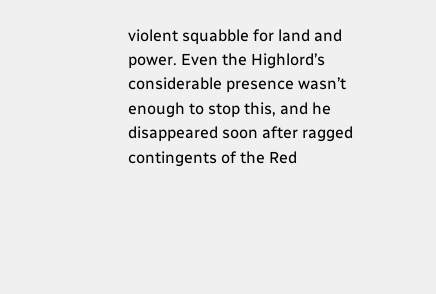violent squabble for land and power. Even the Highlord’s considerable presence wasn’t enough to stop this, and he disappeared soon after ragged contingents of the Red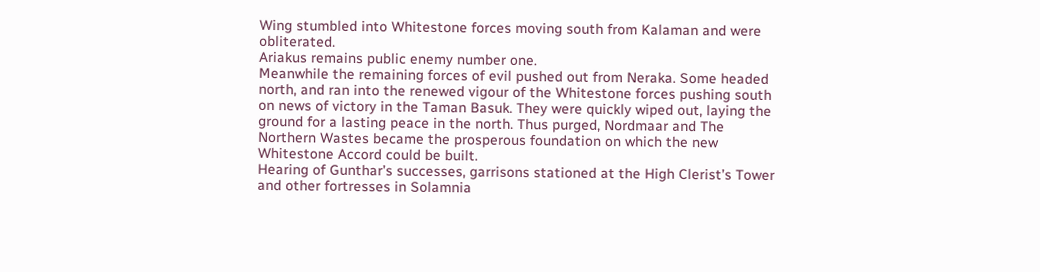Wing stumbled into Whitestone forces moving south from Kalaman and were obliterated.
Ariakus remains public enemy number one.
Meanwhile the remaining forces of evil pushed out from Neraka. Some headed north, and ran into the renewed vigour of the Whitestone forces pushing south on news of victory in the Taman Basuk. They were quickly wiped out, laying the ground for a lasting peace in the north. Thus purged, Nordmaar and The Northern Wastes became the prosperous foundation on which the new Whitestone Accord could be built.
Hearing of Gunthar’s successes, garrisons stationed at the High Clerist’s Tower and other fortresses in Solamnia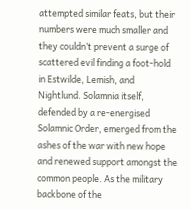attempted similar feats, but their numbers were much smaller and they couldn’t prevent a surge of scattered evil finding a foot-hold in Estwilde, Lemish, and Nightlund. Solamnia itself, defended by a re-energised Solamnic Order, emerged from the ashes of the war with new hope and renewed support amongst the common people. As the military backbone of the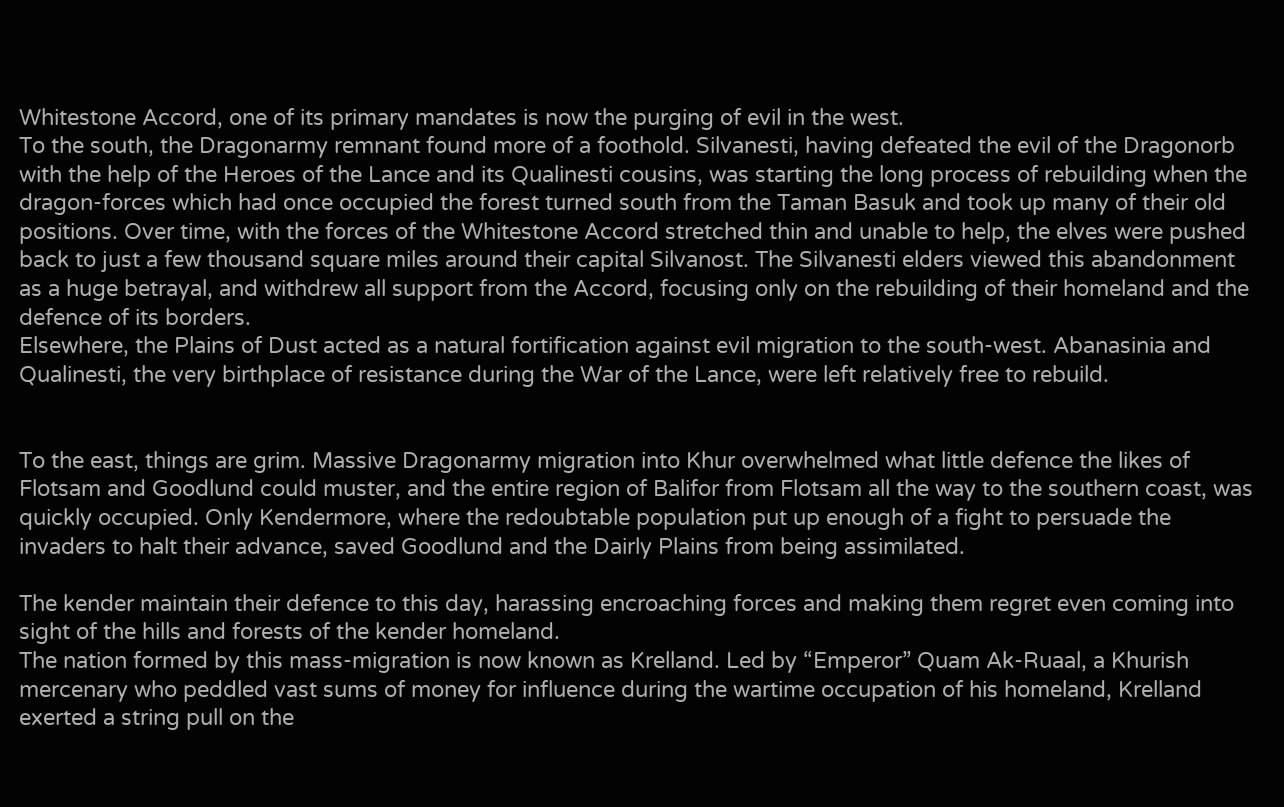Whitestone Accord, one of its primary mandates is now the purging of evil in the west.
To the south, the Dragonarmy remnant found more of a foothold. Silvanesti, having defeated the evil of the Dragonorb with the help of the Heroes of the Lance and its Qualinesti cousins, was starting the long process of rebuilding when the dragon-forces which had once occupied the forest turned south from the Taman Basuk and took up many of their old positions. Over time, with the forces of the Whitestone Accord stretched thin and unable to help, the elves were pushed back to just a few thousand square miles around their capital Silvanost. The Silvanesti elders viewed this abandonment as a huge betrayal, and withdrew all support from the Accord, focusing only on the rebuilding of their homeland and the defence of its borders.
Elsewhere, the Plains of Dust acted as a natural fortification against evil migration to the south-west. Abanasinia and Qualinesti, the very birthplace of resistance during the War of the Lance, were left relatively free to rebuild.


To the east, things are grim. Massive Dragonarmy migration into Khur overwhelmed what little defence the likes of Flotsam and Goodlund could muster, and the entire region of Balifor from Flotsam all the way to the southern coast, was quickly occupied. Only Kendermore, where the redoubtable population put up enough of a fight to persuade the invaders to halt their advance, saved Goodlund and the Dairly Plains from being assimilated.

The kender maintain their defence to this day, harassing encroaching forces and making them regret even coming into sight of the hills and forests of the kender homeland.
The nation formed by this mass-migration is now known as Krelland. Led by “Emperor” Quam Ak-Ruaal, a Khurish mercenary who peddled vast sums of money for influence during the wartime occupation of his homeland, Krelland exerted a string pull on the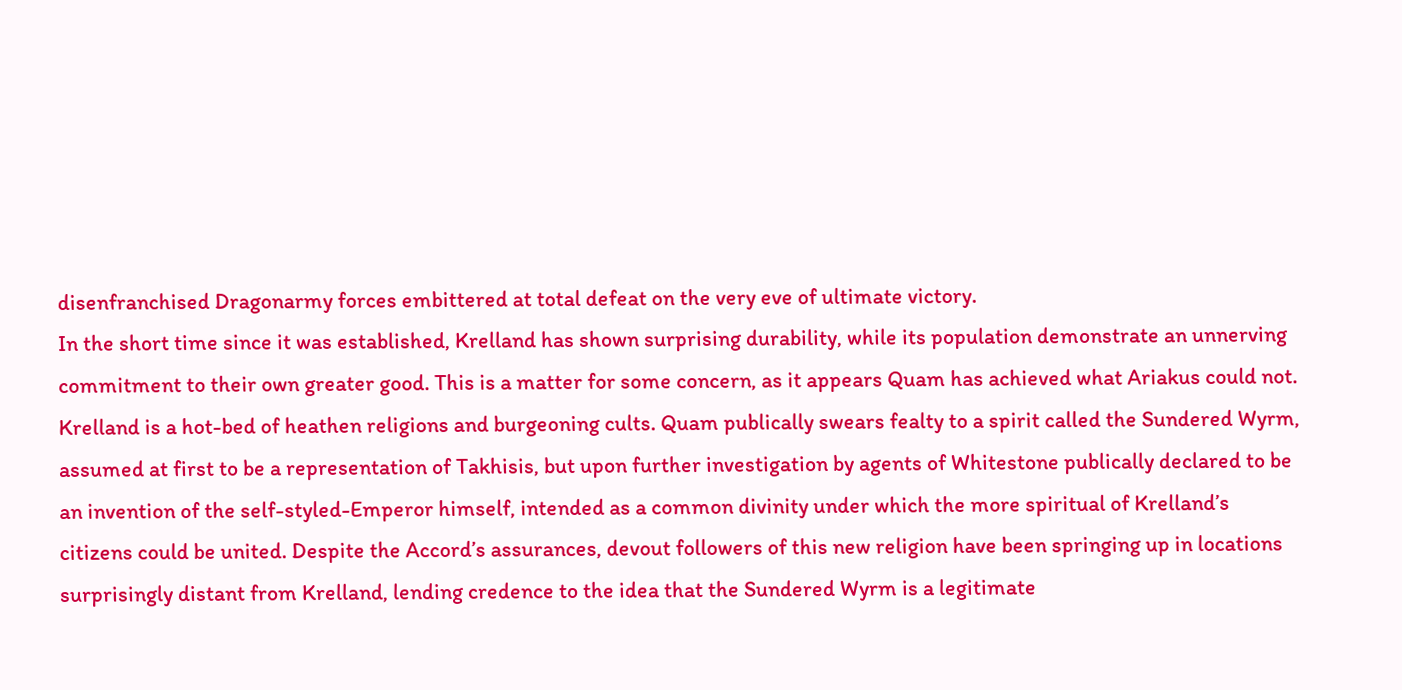disenfranchised Dragonarmy forces embittered at total defeat on the very eve of ultimate victory.
In the short time since it was established, Krelland has shown surprising durability, while its population demonstrate an unnerving commitment to their own greater good. This is a matter for some concern, as it appears Quam has achieved what Ariakus could not.
Krelland is a hot-bed of heathen religions and burgeoning cults. Quam publically swears fealty to a spirit called the Sundered Wyrm, assumed at first to be a representation of Takhisis, but upon further investigation by agents of Whitestone publically declared to be an invention of the self-styled-Emperor himself, intended as a common divinity under which the more spiritual of Krelland’s citizens could be united. Despite the Accord’s assurances, devout followers of this new religion have been springing up in locations surprisingly distant from Krelland, lending credence to the idea that the Sundered Wyrm is a legitimate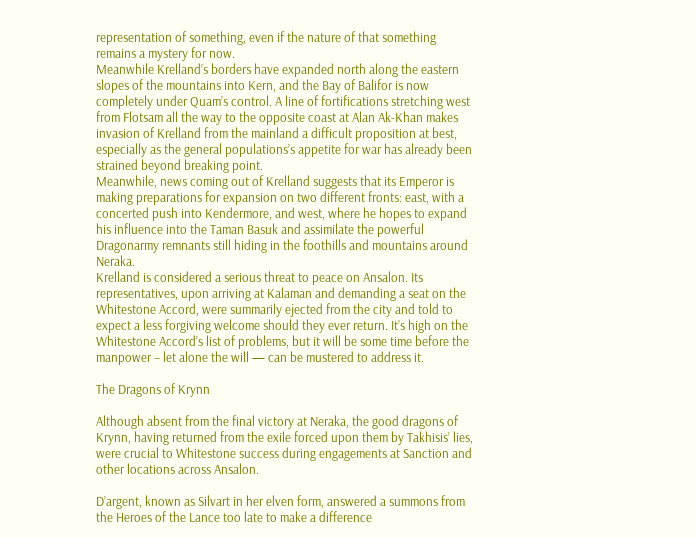representation of something, even if the nature of that something remains a mystery for now.
Meanwhile Krelland’s borders have expanded north along the eastern slopes of the mountains into Kern, and the Bay of Balifor is now completely under Quam’s control. A line of fortifications stretching west from Flotsam all the way to the opposite coast at Alan Ak-Khan makes invasion of Krelland from the mainland a difficult proposition at best, especially as the general populations’s appetite for war has already been strained beyond breaking point.
Meanwhile, news coming out of Krelland suggests that its Emperor is making preparations for expansion on two different fronts: east, with a concerted push into Kendermore, and west, where he hopes to expand his influence into the Taman Basuk and assimilate the powerful Dragonarmy remnants still hiding in the foothills and mountains around Neraka.
Krelland is considered a serious threat to peace on Ansalon. Its representatives, upon arriving at Kalaman and demanding a seat on the Whitestone Accord, were summarily ejected from the city and told to expect a less forgiving welcome should they ever return. It’s high on the Whitestone Accord’s list of problems, but it will be some time before the manpower – let alone the will — can be mustered to address it.

The Dragons of Krynn

Although absent from the final victory at Neraka, the good dragons of Krynn, having returned from the exile forced upon them by Takhisis’ lies, were crucial to Whitestone success during engagements at Sanction and other locations across Ansalon.

D’argent, known as Silvart in her elven form, answered a summons from the Heroes of the Lance too late to make a difference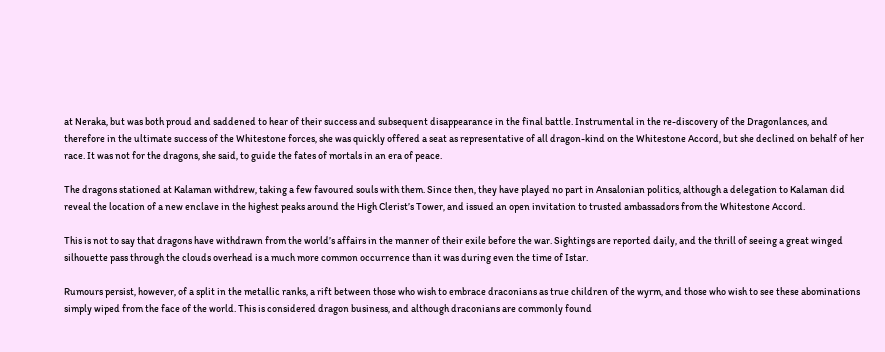at Neraka, but was both proud and saddened to hear of their success and subsequent disappearance in the final battle. Instrumental in the re-discovery of the Dragonlances, and therefore in the ultimate success of the Whitestone forces, she was quickly offered a seat as representative of all dragon-kind on the Whitestone Accord, but she declined on behalf of her race. It was not for the dragons, she said, to guide the fates of mortals in an era of peace.

The dragons stationed at Kalaman withdrew, taking a few favoured souls with them. Since then, they have played no part in Ansalonian politics, although a delegation to Kalaman did reveal the location of a new enclave in the highest peaks around the High Clerist’s Tower, and issued an open invitation to trusted ambassadors from the Whitestone Accord.

This is not to say that dragons have withdrawn from the world’s affairs in the manner of their exile before the war. Sightings are reported daily, and the thrill of seeing a great winged silhouette pass through the clouds overhead is a much more common occurrence than it was during even the time of Istar.

Rumours persist, however, of a split in the metallic ranks, a rift between those who wish to embrace draconians as true children of the wyrm, and those who wish to see these abominations simply wiped from the face of the world. This is considered dragon business, and although draconians are commonly found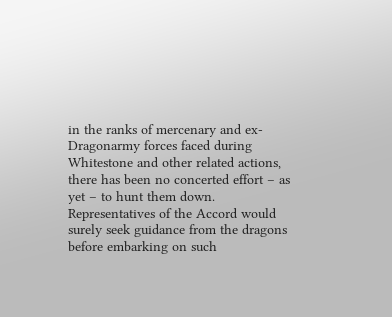in the ranks of mercenary and ex-Dragonarmy forces faced during Whitestone and other related actions, there has been no concerted effort – as yet – to hunt them down. Representatives of the Accord would surely seek guidance from the dragons before embarking on such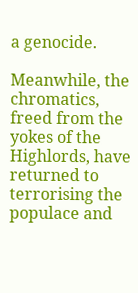a genocide.

Meanwhile, the chromatics, freed from the yokes of the Highlords, have returned to terrorising the populace and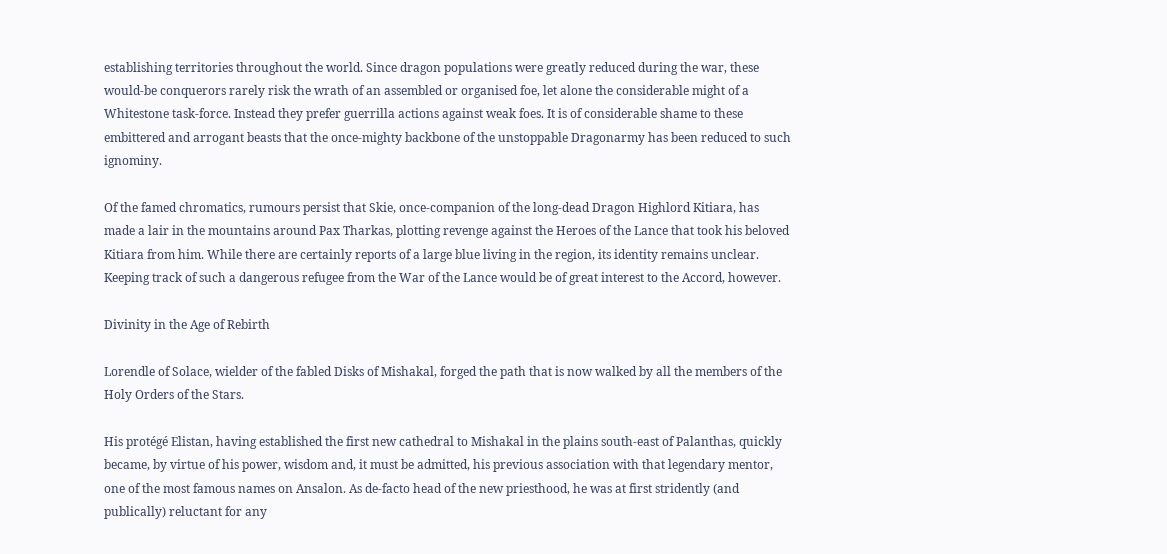establishing territories throughout the world. Since dragon populations were greatly reduced during the war, these would-be conquerors rarely risk the wrath of an assembled or organised foe, let alone the considerable might of a Whitestone task-force. Instead they prefer guerrilla actions against weak foes. It is of considerable shame to these embittered and arrogant beasts that the once-mighty backbone of the unstoppable Dragonarmy has been reduced to such ignominy.

Of the famed chromatics, rumours persist that Skie, once-companion of the long-dead Dragon Highlord Kitiara, has made a lair in the mountains around Pax Tharkas, plotting revenge against the Heroes of the Lance that took his beloved Kitiara from him. While there are certainly reports of a large blue living in the region, its identity remains unclear. Keeping track of such a dangerous refugee from the War of the Lance would be of great interest to the Accord, however.

Divinity in the Age of Rebirth

Lorendle of Solace, wielder of the fabled Disks of Mishakal, forged the path that is now walked by all the members of the Holy Orders of the Stars.

His protégé Elistan, having established the first new cathedral to Mishakal in the plains south-east of Palanthas, quickly became, by virtue of his power, wisdom and, it must be admitted, his previous association with that legendary mentor, one of the most famous names on Ansalon. As de-facto head of the new priesthood, he was at first stridently (and publically) reluctant for any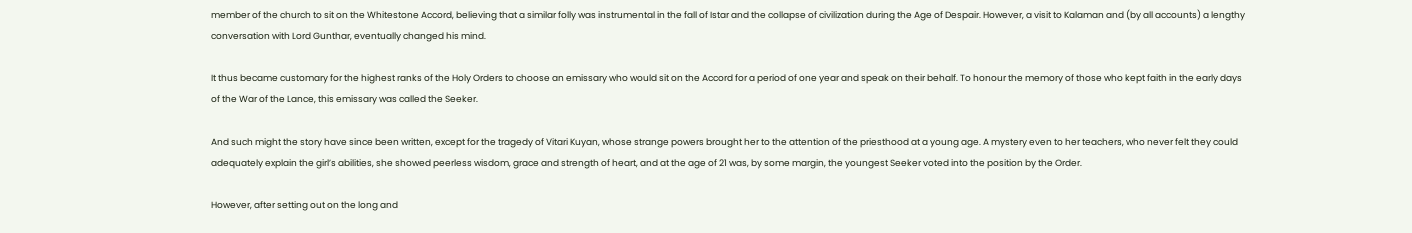member of the church to sit on the Whitestone Accord, believing that a similar folly was instrumental in the fall of Istar and the collapse of civilization during the Age of Despair. However, a visit to Kalaman and (by all accounts) a lengthy conversation with Lord Gunthar, eventually changed his mind.

It thus became customary for the highest ranks of the Holy Orders to choose an emissary who would sit on the Accord for a period of one year and speak on their behalf. To honour the memory of those who kept faith in the early days of the War of the Lance, this emissary was called the Seeker.

And such might the story have since been written, except for the tragedy of Vitari Kuyan, whose strange powers brought her to the attention of the priesthood at a young age. A mystery even to her teachers, who never felt they could adequately explain the girl’s abilities, she showed peerless wisdom, grace and strength of heart, and at the age of 21 was, by some margin, the youngest Seeker voted into the position by the Order.

However, after setting out on the long and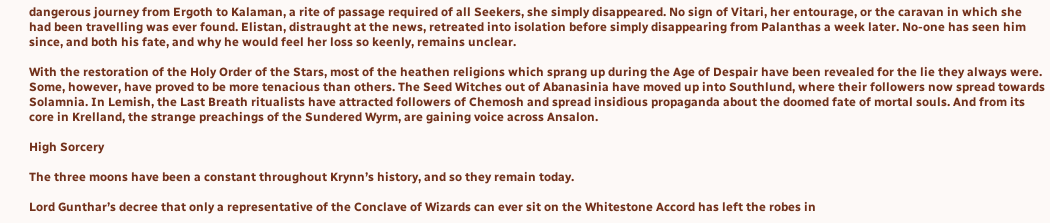dangerous journey from Ergoth to Kalaman, a rite of passage required of all Seekers, she simply disappeared. No sign of Vitari, her entourage, or the caravan in which she had been travelling was ever found. Elistan, distraught at the news, retreated into isolation before simply disappearing from Palanthas a week later. No-one has seen him since, and both his fate, and why he would feel her loss so keenly, remains unclear.

With the restoration of the Holy Order of the Stars, most of the heathen religions which sprang up during the Age of Despair have been revealed for the lie they always were. Some, however, have proved to be more tenacious than others. The Seed Witches out of Abanasinia have moved up into Southlund, where their followers now spread towards Solamnia. In Lemish, the Last Breath ritualists have attracted followers of Chemosh and spread insidious propaganda about the doomed fate of mortal souls. And from its core in Krelland, the strange preachings of the Sundered Wyrm, are gaining voice across Ansalon.

High Sorcery

The three moons have been a constant throughout Krynn’s history, and so they remain today.

Lord Gunthar’s decree that only a representative of the Conclave of Wizards can ever sit on the Whitestone Accord has left the robes in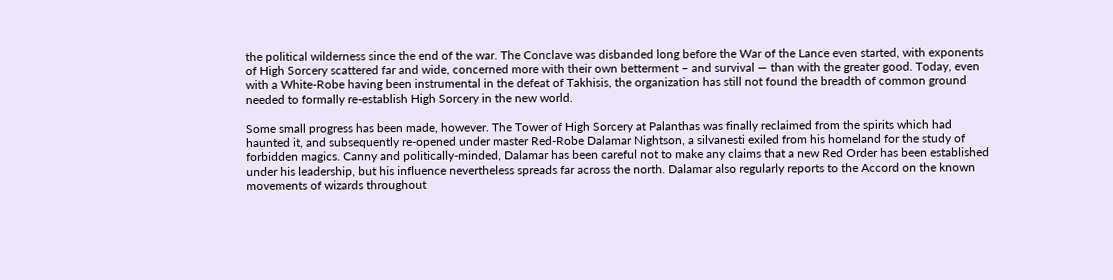the political wilderness since the end of the war. The Conclave was disbanded long before the War of the Lance even started, with exponents of High Sorcery scattered far and wide, concerned more with their own betterment – and survival — than with the greater good. Today, even with a White-Robe having been instrumental in the defeat of Takhisis, the organization has still not found the breadth of common ground needed to formally re-establish High Sorcery in the new world.

Some small progress has been made, however. The Tower of High Sorcery at Palanthas was finally reclaimed from the spirits which had haunted it, and subsequently re-opened under master Red-Robe Dalamar Nightson, a silvanesti exiled from his homeland for the study of forbidden magics. Canny and politically-minded, Dalamar has been careful not to make any claims that a new Red Order has been established under his leadership, but his influence nevertheless spreads far across the north. Dalamar also regularly reports to the Accord on the known movements of wizards throughout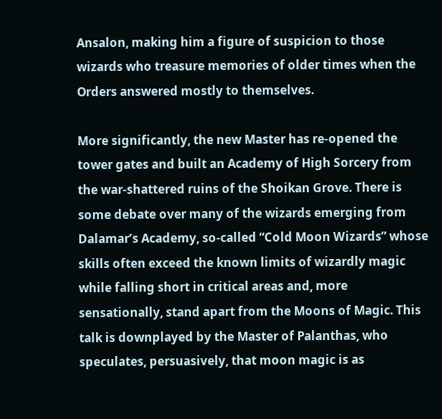Ansalon, making him a figure of suspicion to those wizards who treasure memories of older times when the Orders answered mostly to themselves.

More significantly, the new Master has re-opened the tower gates and built an Academy of High Sorcery from the war-shattered ruins of the Shoikan Grove. There is some debate over many of the wizards emerging from Dalamar’s Academy, so-called “Cold Moon Wizards” whose skills often exceed the known limits of wizardly magic while falling short in critical areas and, more sensationally, stand apart from the Moons of Magic. This talk is downplayed by the Master of Palanthas, who speculates, persuasively, that moon magic is as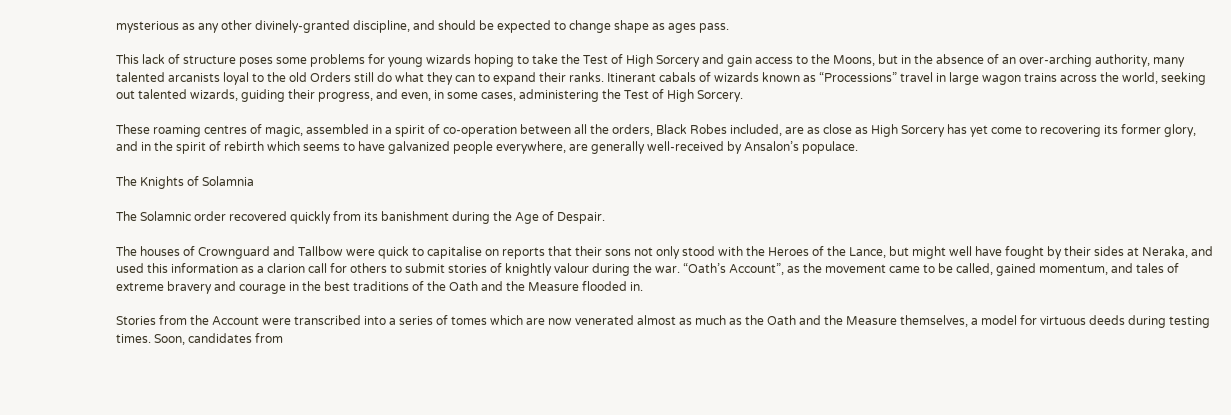mysterious as any other divinely-granted discipline, and should be expected to change shape as ages pass.

This lack of structure poses some problems for young wizards hoping to take the Test of High Sorcery and gain access to the Moons, but in the absence of an over-arching authority, many talented arcanists loyal to the old Orders still do what they can to expand their ranks. Itinerant cabals of wizards known as “Processions” travel in large wagon trains across the world, seeking out talented wizards, guiding their progress, and even, in some cases, administering the Test of High Sorcery.

These roaming centres of magic, assembled in a spirit of co-operation between all the orders, Black Robes included, are as close as High Sorcery has yet come to recovering its former glory, and in the spirit of rebirth which seems to have galvanized people everywhere, are generally well-received by Ansalon’s populace.

The Knights of Solamnia

The Solamnic order recovered quickly from its banishment during the Age of Despair.

The houses of Crownguard and Tallbow were quick to capitalise on reports that their sons not only stood with the Heroes of the Lance, but might well have fought by their sides at Neraka, and used this information as a clarion call for others to submit stories of knightly valour during the war. “Oath’s Account”, as the movement came to be called, gained momentum, and tales of extreme bravery and courage in the best traditions of the Oath and the Measure flooded in.

Stories from the Account were transcribed into a series of tomes which are now venerated almost as much as the Oath and the Measure themselves, a model for virtuous deeds during testing times. Soon, candidates from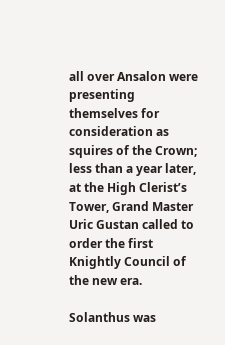all over Ansalon were presenting themselves for consideration as squires of the Crown; less than a year later, at the High Clerist’s Tower, Grand Master Uric Gustan called to order the first Knightly Council of the new era.

Solanthus was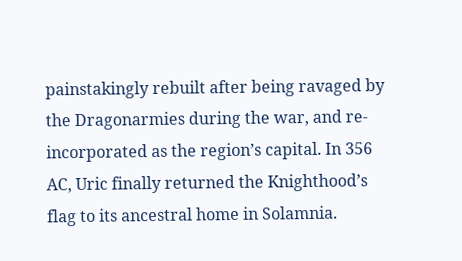painstakingly rebuilt after being ravaged by the Dragonarmies during the war, and re-incorporated as the region’s capital. In 356 AC, Uric finally returned the Knighthood’s flag to its ancestral home in Solamnia.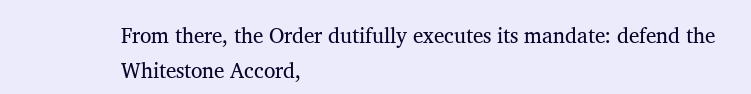From there, the Order dutifully executes its mandate: defend the Whitestone Accord,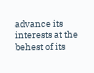advance its interests at the behest of its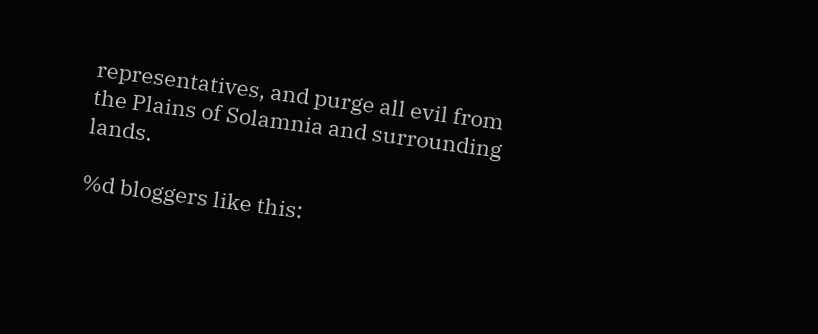representatives, and purge all evil from the Plains of Solamnia and surrounding lands.

%d bloggers like this: